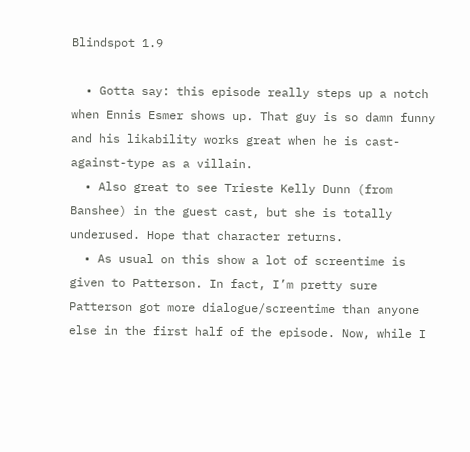Blindspot 1.9

  • Gotta say: this episode really steps up a notch when Ennis Esmer shows up. That guy is so damn funny and his likability works great when he is cast-against-type as a villain.
  • Also great to see Trieste Kelly Dunn (from Banshee) in the guest cast, but she is totally underused. Hope that character returns.
  • As usual on this show a lot of screentime is given to Patterson. In fact, I’m pretty sure Patterson got more dialogue/screentime than anyone else in the first half of the episode. Now, while I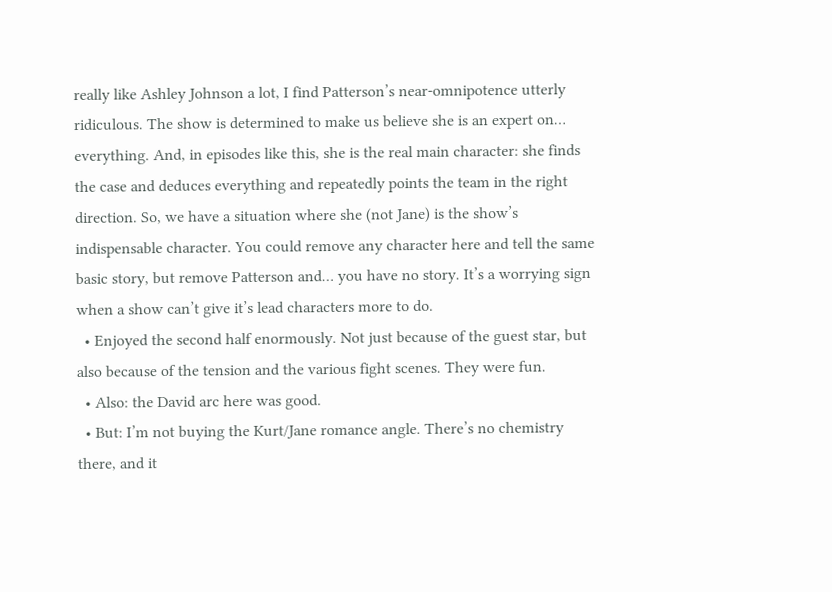really like Ashley Johnson a lot, I find Patterson’s near-omnipotence utterly ridiculous. The show is determined to make us believe she is an expert on… everything. And, in episodes like this, she is the real main character: she finds the case and deduces everything and repeatedly points the team in the right direction. So, we have a situation where she (not Jane) is the show’s indispensable character. You could remove any character here and tell the same basic story, but remove Patterson and… you have no story. It’s a worrying sign when a show can’t give it’s lead characters more to do.
  • Enjoyed the second half enormously. Not just because of the guest star, but also because of the tension and the various fight scenes. They were fun.
  • Also: the David arc here was good.
  • But: I’m not buying the Kurt/Jane romance angle. There’s no chemistry there, and it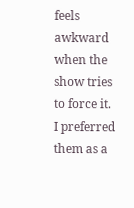feels awkward when the show tries to force it. I preferred them as a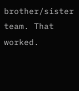brother/sister team. That worked.